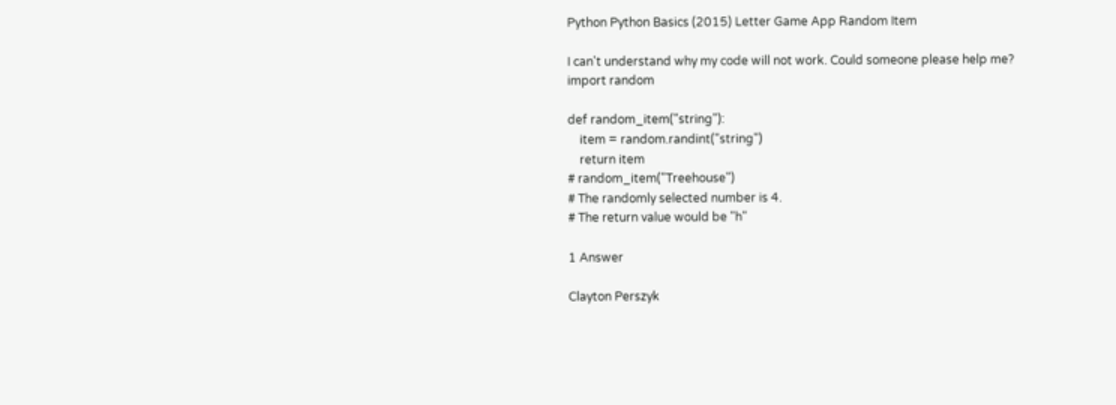Python Python Basics (2015) Letter Game App Random Item

I can't understand why my code will not work. Could someone please help me?
import random

def random_item("string"):
    item = random.randint("string")
    return item
# random_item("Treehouse")
# The randomly selected number is 4.
# The return value would be "h"

1 Answer

Clayton Perszyk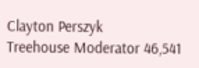Clayton Perszyk
Treehouse Moderator 46,541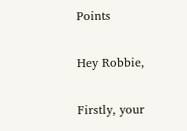Points

Hey Robbie,

Firstly, your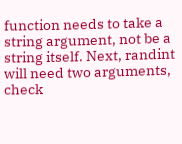function needs to take a string argument, not be a string itself. Next, randint will need two arguments, check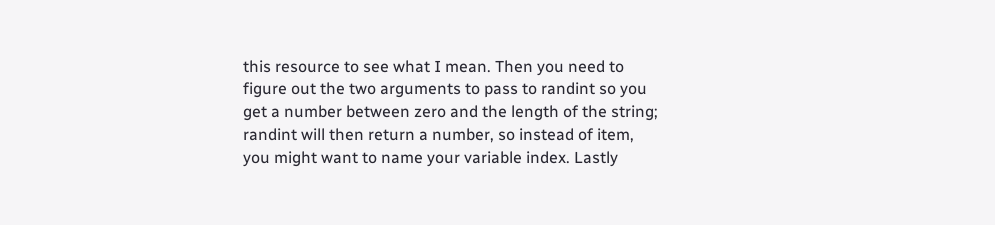this resource to see what I mean. Then you need to figure out the two arguments to pass to randint so you get a number between zero and the length of the string; randint will then return a number, so instead of item, you might want to name your variable index. Lastly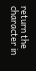return the character in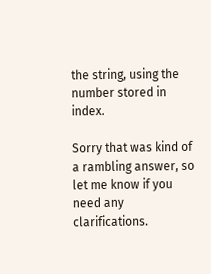the string, using the number stored in index.

Sorry that was kind of a rambling answer, so let me know if you need any clarifications.